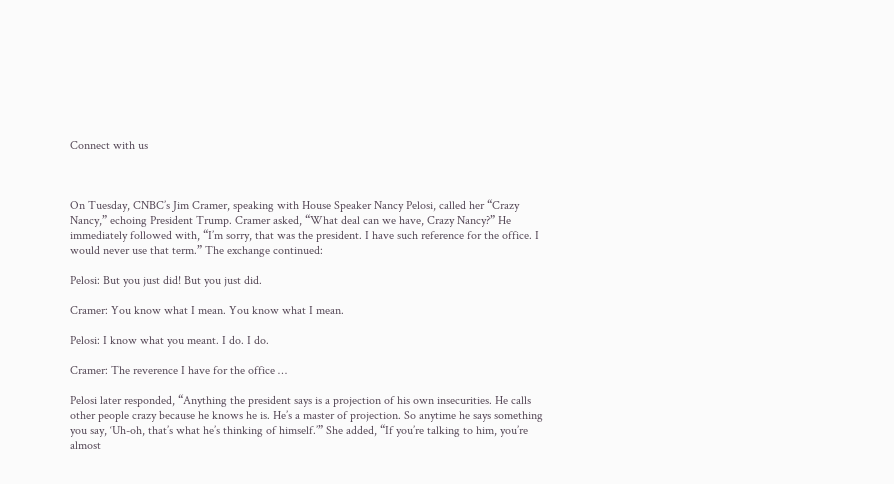Connect with us



On Tuesday, CNBC’s Jim Cramer, speaking with House Speaker Nancy Pelosi, called her “Crazy Nancy,” echoing President Trump. Cramer asked, “What deal can we have, Crazy Nancy?” He immediately followed with, “I’m sorry, that was the president. I have such reference for the office. I would never use that term.” The exchange continued:

Pelosi: But you just did! But you just did.

Cramer: You know what I mean. You know what I mean.

Pelosi: I know what you meant. I do. I do.

Cramer: The reverence I have for the office …

Pelosi later responded, “Anything the president says is a projection of his own insecurities. He calls other people crazy because he knows he is. He’s a master of projection. So anytime he says something you say, ‘Uh-oh, that’s what he’s thinking of himself.’” She added, “If you’re talking to him, you’re almost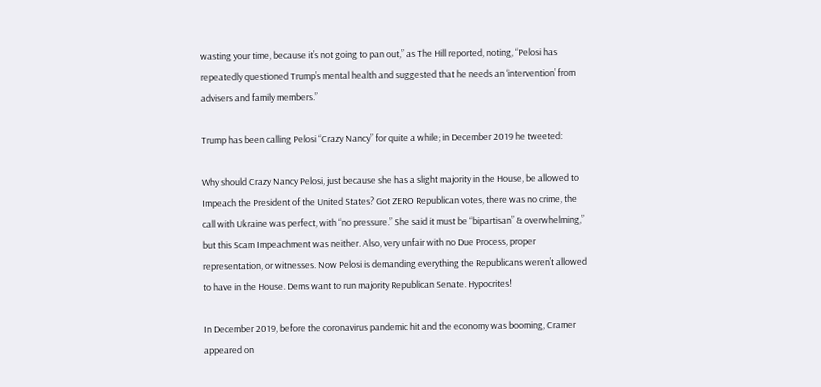wasting your time, because it’s not going to pan out,” as The Hill reported, noting, “Pelosi has repeatedly questioned Trump’s mental health and suggested that he needs an ‘intervention’ from advisers and family members.”

Trump has been calling Pelosi “Crazy Nancy” for quite a while; in December 2019 he tweeted:

Why should Crazy Nancy Pelosi, just because she has a slight majority in the House, be allowed to Impeach the President of the United States? Got ZERO Republican votes, there was no crime, the call with Ukraine was perfect, with “no pressure.” She said it must be “bipartisan” & overwhelming,” but this Scam Impeachment was neither. Also, very unfair with no Due Process, proper representation, or witnesses. Now Pelosi is demanding everything the Republicans weren’t allowed to have in the House. Dems want to run majority Republican Senate. Hypocrites!

In December 2019, before the coronavirus pandemic hit and the economy was booming, Cramer appeared on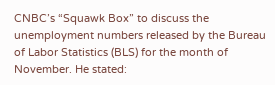CNBC’s “Squawk Box” to discuss the unemployment numbers released by the Bureau of Labor Statistics (BLS) for the month of November. He stated: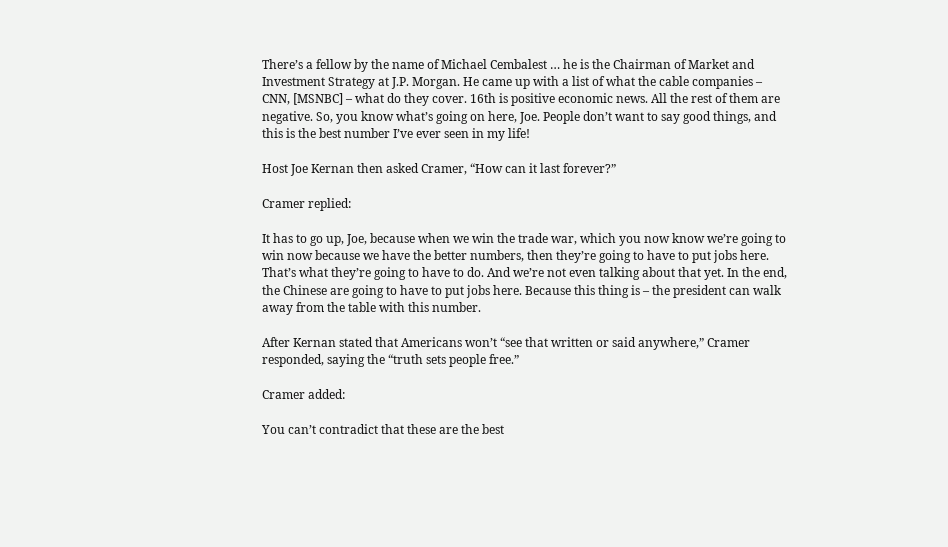There’s a fellow by the name of Michael Cembalest … he is the Chairman of Market and Investment Strategy at J.P. Morgan. He came up with a list of what the cable companies – CNN, [MSNBC] – what do they cover. 16th is positive economic news. All the rest of them are negative. So, you know what’s going on here, Joe. People don’t want to say good things, and this is the best number I’ve ever seen in my life!

Host Joe Kernan then asked Cramer, “How can it last forever?”

Cramer replied:

It has to go up, Joe, because when we win the trade war, which you now know we’re going to win now because we have the better numbers, then they’re going to have to put jobs here. That’s what they’re going to have to do. And we’re not even talking about that yet. In the end, the Chinese are going to have to put jobs here. Because this thing is – the president can walk away from the table with this number.

After Kernan stated that Americans won’t “see that written or said anywhere,” Cramer responded, saying the “truth sets people free.”

Cramer added:

You can’t contradict that these are the best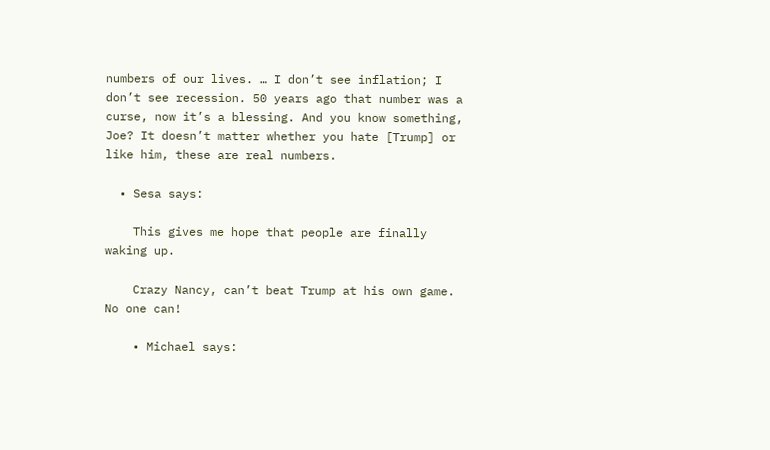numbers of our lives. … I don’t see inflation; I don’t see recession. 50 years ago that number was a curse, now it’s a blessing. And you know something, Joe? It doesn’t matter whether you hate [Trump] or like him, these are real numbers.

  • Sesa says:

    This gives me hope that people are finally waking up.

    Crazy Nancy, can’t beat Trump at his own game. No one can!

    • Michael says: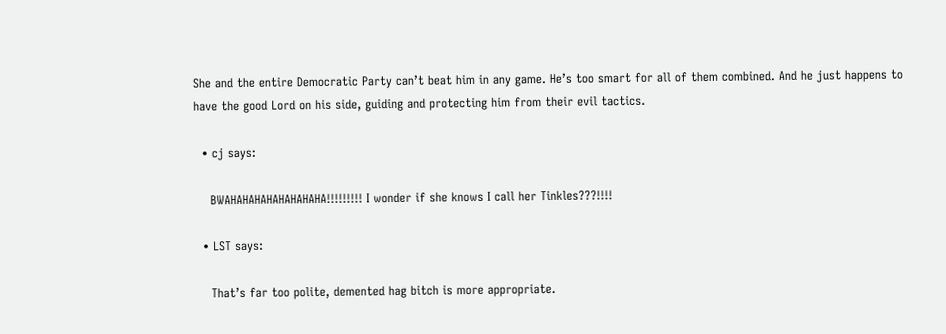She and the entire Democratic Party can’t beat him in any game. He’s too smart for all of them combined. And he just happens to have the good Lord on his side, guiding and protecting him from their evil tactics.

  • cj says:

    BWAHAHAHAHAHAHAHAHA!!!!!!!!! I wonder if she knows I call her Tinkles???!!!!

  • LST says:

    That’s far too polite, demented hag bitch is more appropriate.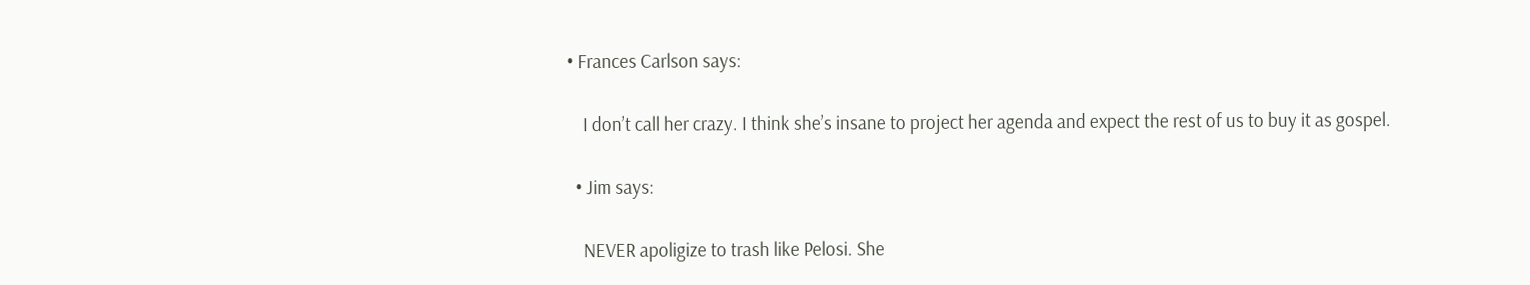• Frances Carlson says:

    I don’t call her crazy. I think she’s insane to project her agenda and expect the rest of us to buy it as gospel.

  • Jim says:

    NEVER apoligize to trash like Pelosi. She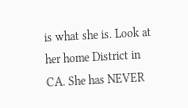is what she is. Look at her home District in CA. She has NEVER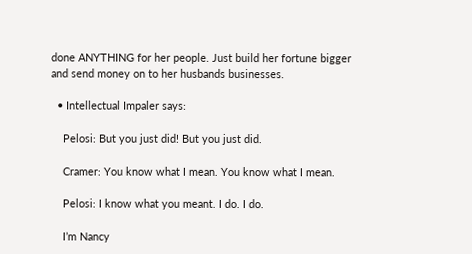done ANYTHING for her people. Just build her fortune bigger and send money on to her husbands businesses.

  • Intellectual Impaler says:

    Pelosi: But you just did! But you just did.

    Cramer: You know what I mean. You know what I mean.

    Pelosi: I know what you meant. I do. I do.

    I’m Nancy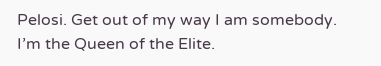Pelosi. Get out of my way I am somebody. I’m the Queen of the Elite.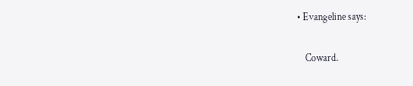• Evangeline says:

    Coward.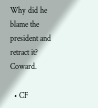Why did he blame the president and retract it? Coward.

  • CF